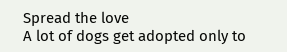Spread the love
A lot of dogs get adopted only to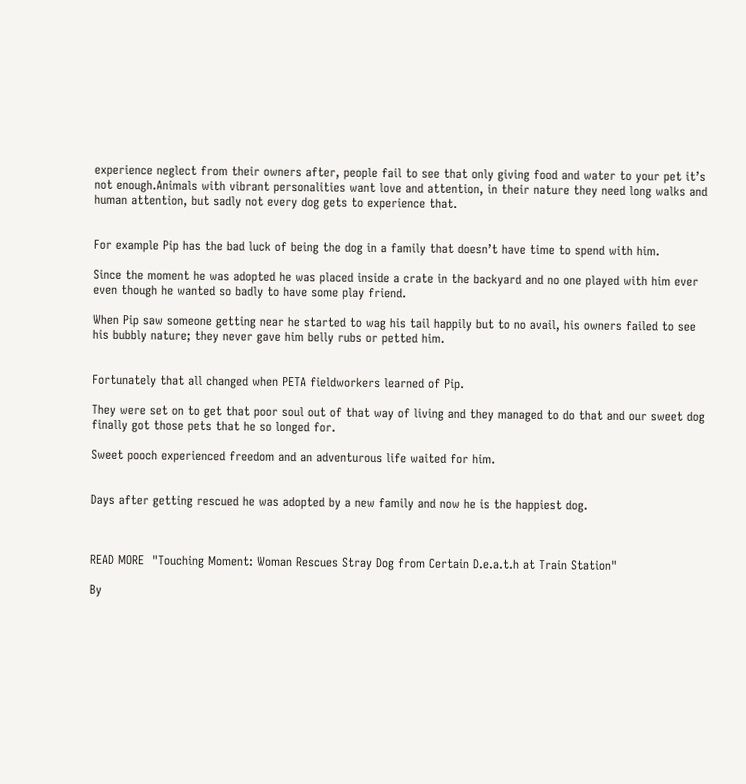experience neglect from their owners after, people fail to see that only giving food and water to your pet it’s not enough.Animals with vibrant personalities want love and attention, in their nature they need long walks and human attention, but sadly not every dog gets to experience that.


For example Pip has the bad luck of being the dog in a family that doesn’t have time to spend with him.

Since the moment he was adopted he was placed inside a crate in the backyard and no one played with him ever even though he wanted so badly to have some play friend.

When Pip saw someone getting near he started to wag his tail happily but to no avail, his owners failed to see his bubbly nature; they never gave him belly rubs or petted him.


Fortunately that all changed when PETA fieldworkers learned of Pip.

They were set on to get that poor soul out of that way of living and they managed to do that and our sweet dog finally got those pets that he so longed for.

Sweet pooch experienced freedom and an adventurous life waited for him.


Days after getting rescued he was adopted by a new family and now he is the happiest dog.



READ MORE  "Touching Moment: Woman Rescues Stray Dog from Certain D.e.a.t.h at Train Station"

By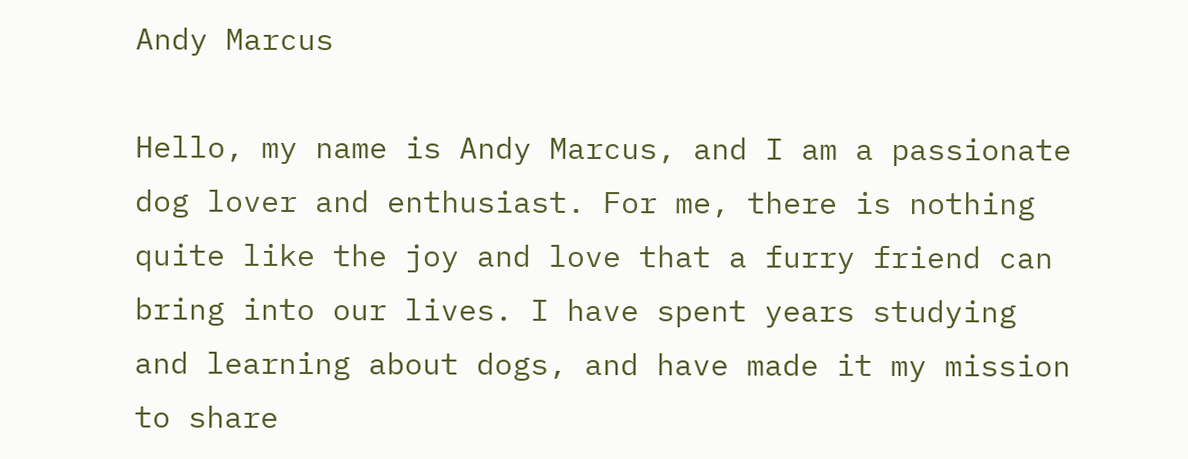Andy Marcus

Hello, my name is Andy Marcus, and I am a passionate dog lover and enthusiast. For me, there is nothing quite like the joy and love that a furry friend can bring into our lives. I have spent years studying and learning about dogs, and have made it my mission to share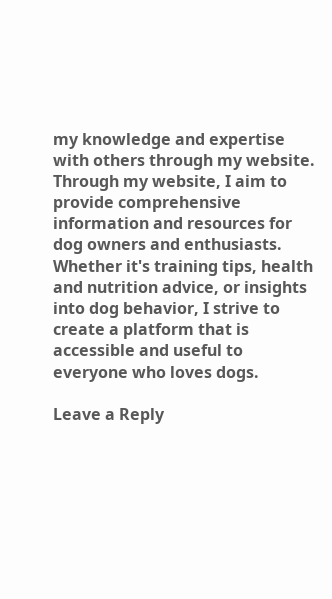my knowledge and expertise with others through my website. Through my website, I aim to provide comprehensive information and resources for dog owners and enthusiasts. Whether it's training tips, health and nutrition advice, or insights into dog behavior, I strive to create a platform that is accessible and useful to everyone who loves dogs.

Leave a Reply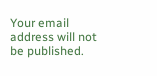Your email address will not be published.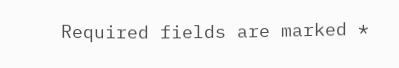Required fields are marked *